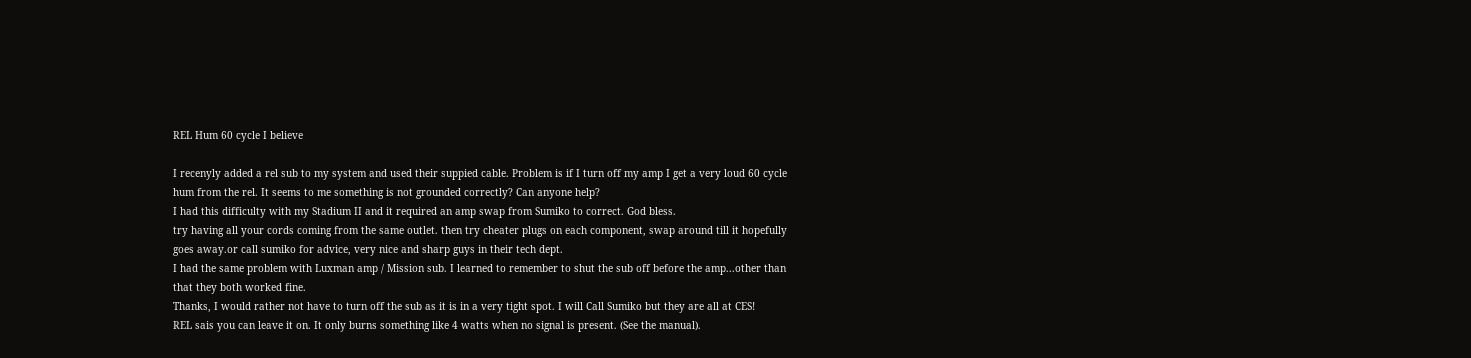REL Hum 60 cycle I believe

I recenyly added a rel sub to my system and used their suppied cable. Problem is if I turn off my amp I get a very loud 60 cycle hum from the rel. It seems to me something is not grounded correctly? Can anyone help?
I had this difficulty with my Stadium II and it required an amp swap from Sumiko to correct. God bless.
try having all your cords coming from the same outlet. then try cheater plugs on each component, swap around till it hopefully goes away.or call sumiko for advice, very nice and sharp guys in their tech dept.
I had the same problem with Luxman amp / Mission sub. I learned to remember to shut the sub off before the amp...other than that they both worked fine.
Thanks, I would rather not have to turn off the sub as it is in a very tight spot. I will Call Sumiko but they are all at CES!
REL sais you can leave it on. It only burns something like 4 watts when no signal is present. (See the manual).